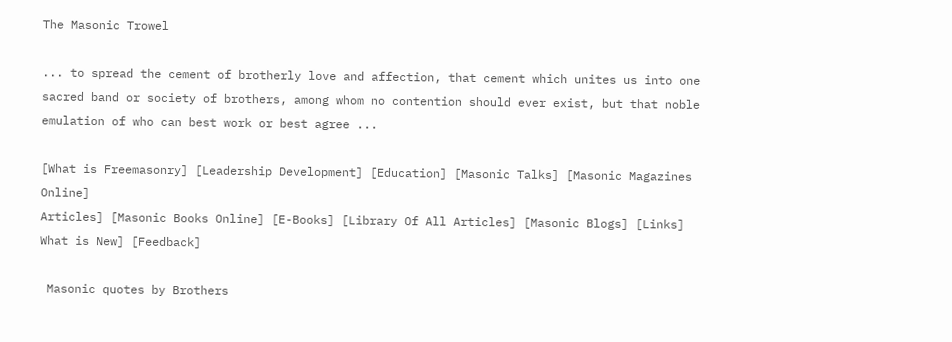The Masonic Trowel

... to spread the cement of brotherly love and affection, that cement which unites us into one sacred band or society of brothers, among whom no contention should ever exist, but that noble emulation of who can best work or best agree ...

[What is Freemasonry] [Leadership Development] [Education] [Masonic Talks] [Masonic Magazines Online]
Articles] [Masonic Books Online] [E-Books] [Library Of All Articles] [Masonic Blogs] [Links]
What is New] [Feedback]

 Masonic quotes by Brothers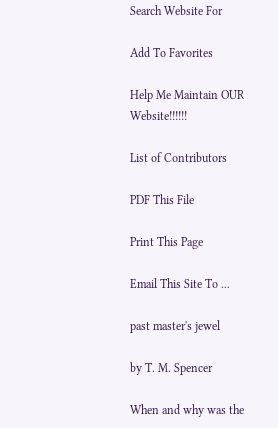Search Website For

Add To Favorites

Help Me Maintain OUR Website!!!!!!

List of Contributors

PDF This File

Print This Page

Email This Site To ...

past master's jewel

by T. M. Spencer

When and why was the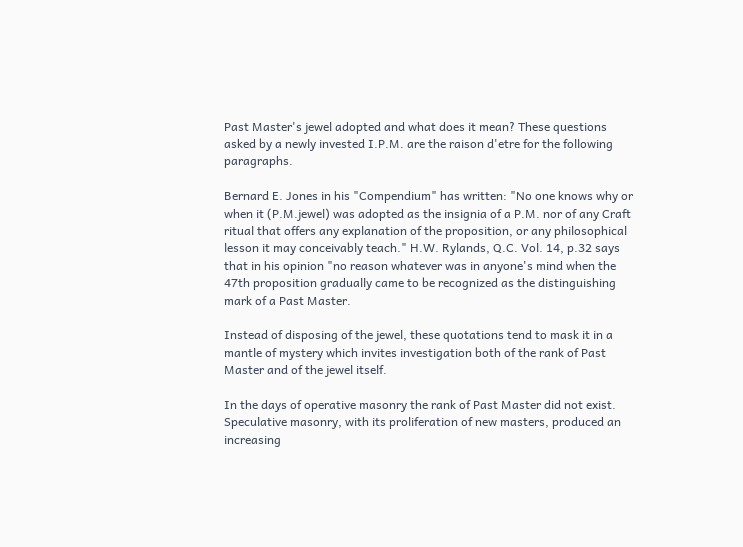Past Master's jewel adopted and what does it mean? These questions asked by a newly invested I.P.M. are the raison d'etre for the following paragraphs.

Bernard E. Jones in his "Compendium" has written: "No one knows why or when it (P.M.jewel) was adopted as the insignia of a P.M. nor of any Craft ritual that offers any explanation of the proposition, or any philosophical lesson it may conceivably teach." H.W. Rylands, Q.C. Vol. 14, p.32 says that in his opinion "no reason whatever was in anyone's mind when the 47th proposition gradually came to be recognized as the distinguishing mark of a Past Master.

Instead of disposing of the jewel, these quotations tend to mask it in a mantle of mystery which invites investigation both of the rank of Past Master and of the jewel itself.

In the days of operative masonry the rank of Past Master did not exist. Speculative masonry, with its proliferation of new masters, produced an increasing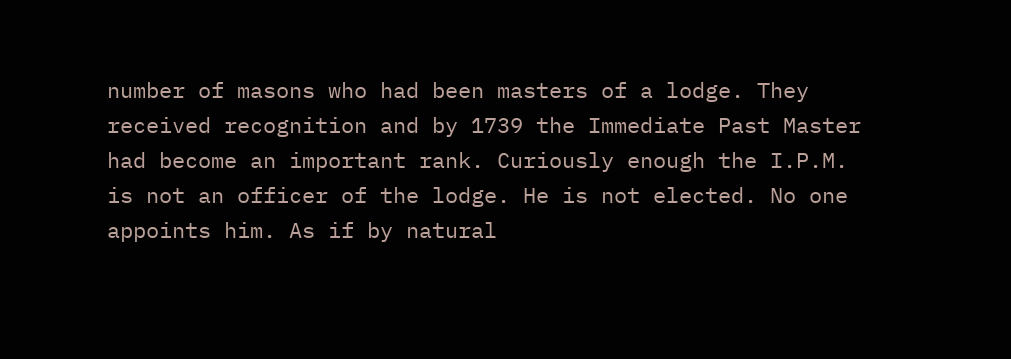number of masons who had been masters of a lodge. They received recognition and by 1739 the Immediate Past Master had become an important rank. Curiously enough the I.P.M. is not an officer of the lodge. He is not elected. No one appoints him. As if by natural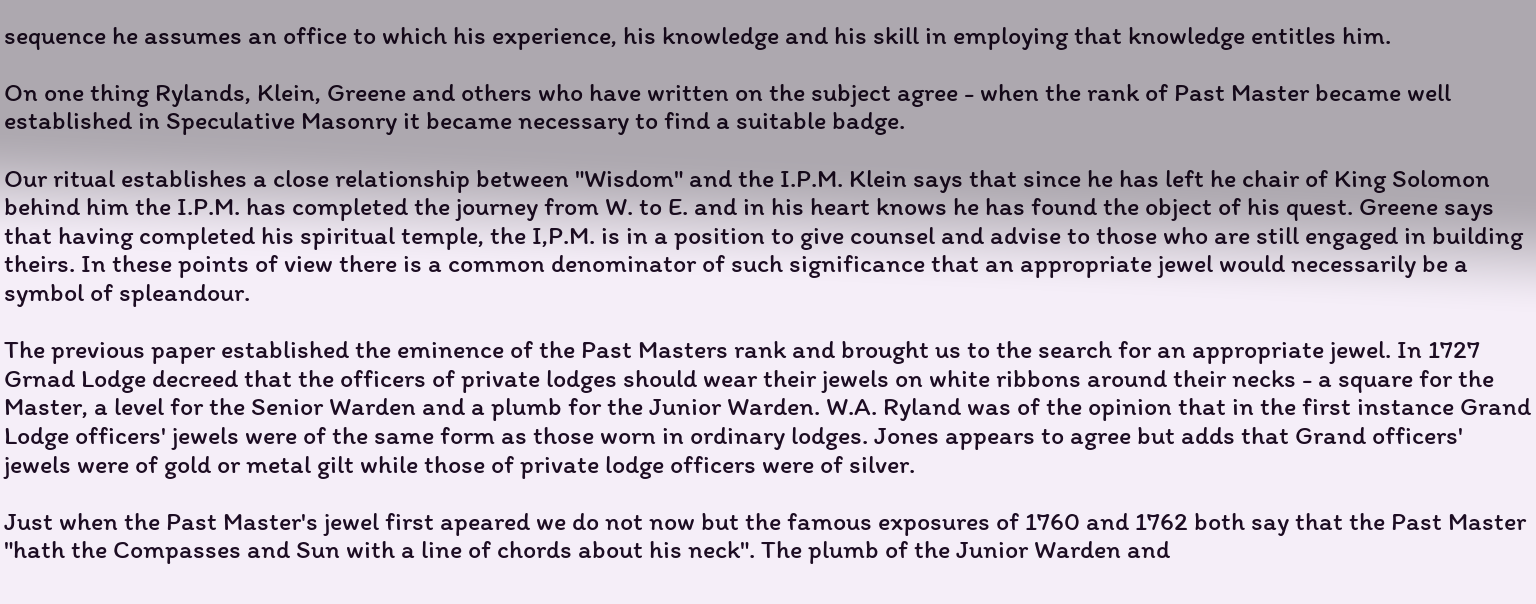sequence he assumes an office to which his experience, his knowledge and his skill in employing that knowledge entitles him.

On one thing Rylands, Klein, Greene and others who have written on the subject agree - when the rank of Past Master became well established in Speculative Masonry it became necessary to find a suitable badge.

Our ritual establishes a close relationship between "Wisdom" and the I.P.M. Klein says that since he has left he chair of King Solomon behind him the I.P.M. has completed the journey from W. to E. and in his heart knows he has found the object of his quest. Greene says that having completed his spiritual temple, the I,P.M. is in a position to give counsel and advise to those who are still engaged in building theirs. In these points of view there is a common denominator of such significance that an appropriate jewel would necessarily be a symbol of spleandour.

The previous paper established the eminence of the Past Masters rank and brought us to the search for an appropriate jewel. In 1727 Grnad Lodge decreed that the officers of private lodges should wear their jewels on white ribbons around their necks - a square for the Master, a level for the Senior Warden and a plumb for the Junior Warden. W.A. Ryland was of the opinion that in the first instance Grand Lodge officers' jewels were of the same form as those worn in ordinary lodges. Jones appears to agree but adds that Grand officers' jewels were of gold or metal gilt while those of private lodge officers were of silver.

Just when the Past Master's jewel first apeared we do not now but the famous exposures of 1760 and 1762 both say that the Past Master "hath the Compasses and Sun with a line of chords about his neck". The plumb of the Junior Warden and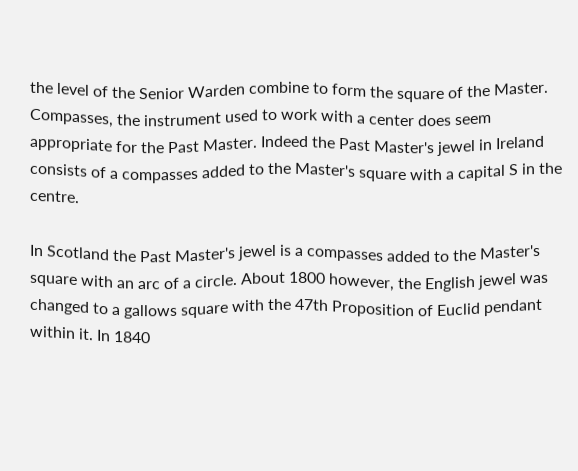the level of the Senior Warden combine to form the square of the Master. Compasses, the instrument used to work with a center does seem appropriate for the Past Master. Indeed the Past Master's jewel in Ireland consists of a compasses added to the Master's square with a capital S in the centre.

In Scotland the Past Master's jewel is a compasses added to the Master's square with an arc of a circle. About 1800 however, the English jewel was changed to a gallows square with the 47th Proposition of Euclid pendant within it. In 1840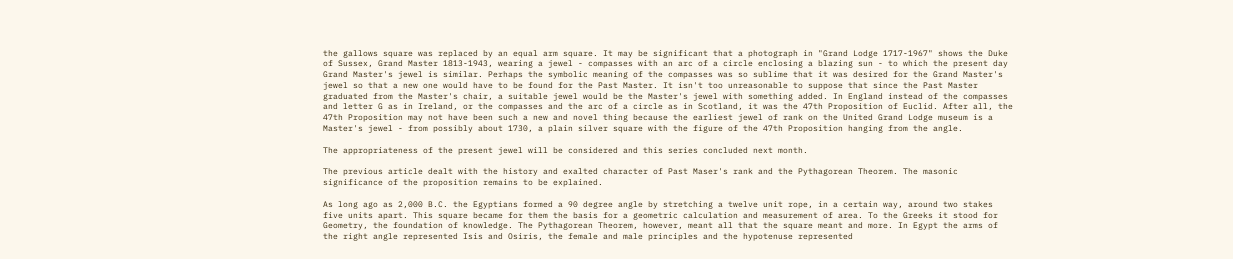the gallows square was replaced by an equal arm square. It may be significant that a photograph in "Grand Lodge 1717-1967" shows the Duke of Sussex, Grand Master 1813-1943, wearing a jewel - compasses with an arc of a circle enclosing a blazing sun - to which the present day Grand Master's jewel is similar. Perhaps the symbolic meaning of the compasses was so sublime that it was desired for the Grand Master's jewel so that a new one would have to be found for the Past Master. It isn't too unreasonable to suppose that since the Past Master graduated from the Master's chair, a suitable jewel would be the Master's jewel with something added. In England instead of the compasses and letter G as in Ireland, or the compasses and the arc of a circle as in Scotland, it was the 47th Proposition of Euclid. After all, the 47th Proposition may not have been such a new and novel thing because the earliest jewel of rank on the United Grand Lodge museum is a Master's jewel - from possibly about 1730, a plain silver square with the figure of the 47th Proposition hanging from the angle.

The appropriateness of the present jewel will be considered and this series concluded next month.

The previous article dealt with the history and exalted character of Past Maser's rank and the Pythagorean Theorem. The masonic significance of the proposition remains to be explained.

As long ago as 2,000 B.C. the Egyptians formed a 90 degree angle by stretching a twelve unit rope, in a certain way, around two stakes five units apart. This square became for them the basis for a geometric calculation and measurement of area. To the Greeks it stood for Geometry, the foundation of knowledge. The Pythagorean Theorem, however, meant all that the square meant and more. In Egypt the arms of the right angle represented Isis and Osiris, the female and male principles and the hypotenuse represented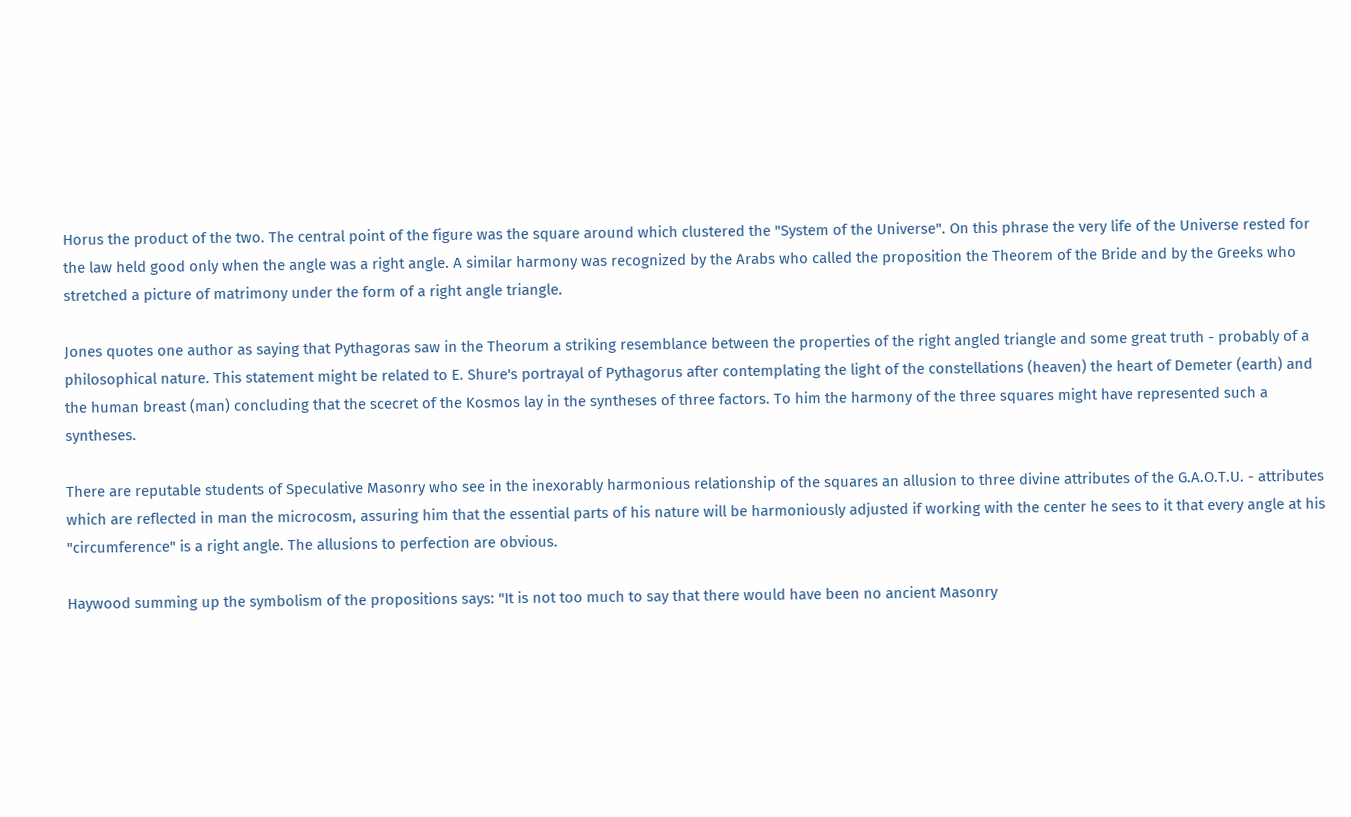Horus the product of the two. The central point of the figure was the square around which clustered the "System of the Universe". On this phrase the very life of the Universe rested for the law held good only when the angle was a right angle. A similar harmony was recognized by the Arabs who called the proposition the Theorem of the Bride and by the Greeks who stretched a picture of matrimony under the form of a right angle triangle.

Jones quotes one author as saying that Pythagoras saw in the Theorum a striking resemblance between the properties of the right angled triangle and some great truth - probably of a philosophical nature. This statement might be related to E. Shure's portrayal of Pythagorus after contemplating the light of the constellations (heaven) the heart of Demeter (earth) and the human breast (man) concluding that the scecret of the Kosmos lay in the syntheses of three factors. To him the harmony of the three squares might have represented such a syntheses.

There are reputable students of Speculative Masonry who see in the inexorably harmonious relationship of the squares an allusion to three divine attributes of the G.A.O.T.U. - attributes which are reflected in man the microcosm, assuring him that the essential parts of his nature will be harmoniously adjusted if working with the center he sees to it that every angle at his "circumference" is a right angle. The allusions to perfection are obvious.

Haywood summing up the symbolism of the propositions says: "It is not too much to say that there would have been no ancient Masonry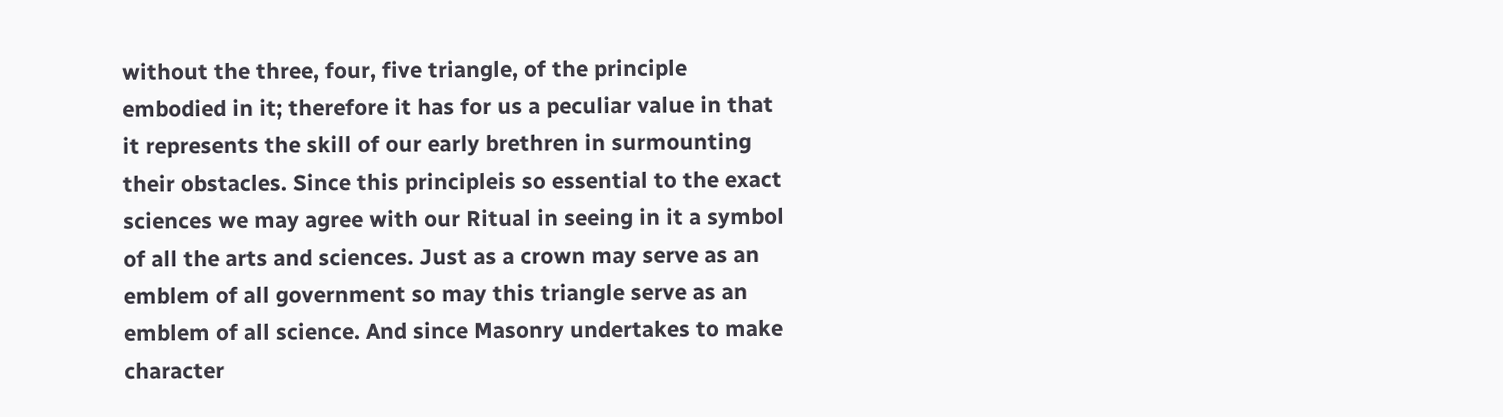without the three, four, five triangle, of the principle embodied in it; therefore it has for us a peculiar value in that it represents the skill of our early brethren in surmounting their obstacles. Since this principleis so essential to the exact sciences we may agree with our Ritual in seeing in it a symbol of all the arts and sciences. Just as a crown may serve as an emblem of all government so may this triangle serve as an emblem of all science. And since Masonry undertakes to make character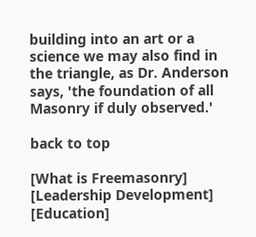building into an art or a science we may also find in the triangle, as Dr. Anderson says, 'the foundation of all Masonry if duly observed.'

back to top

[What is Freemasonry] [Leadership Development] [Education]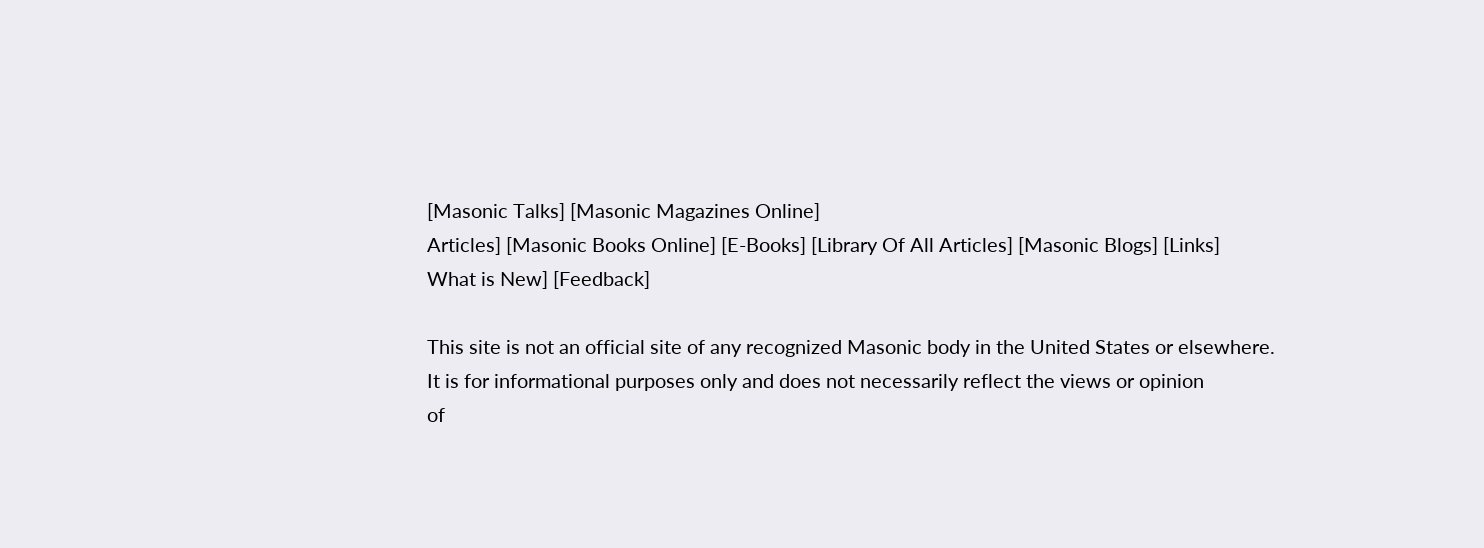[Masonic Talks] [Masonic Magazines Online]
Articles] [Masonic Books Online] [E-Books] [Library Of All Articles] [Masonic Blogs] [Links]
What is New] [Feedback]

This site is not an official site of any recognized Masonic body in the United States or elsewhere.
It is for informational purposes only and does not necessarily reflect the views or opinion
of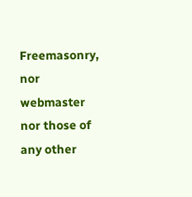Freemasonry, nor webmaster nor those of any other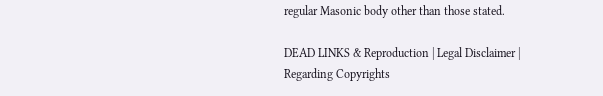regular Masonic body other than those stated.

DEAD LINKS & Reproduction | Legal Disclaimer | Regarding Copyrights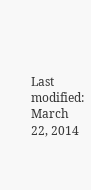Last modified: March 22, 2014